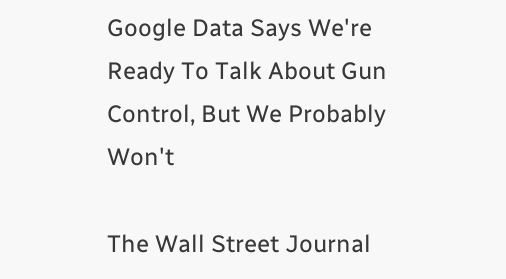Google Data Says We're Ready To Talk About Gun Control, But We Probably Won't

The Wall Street Journal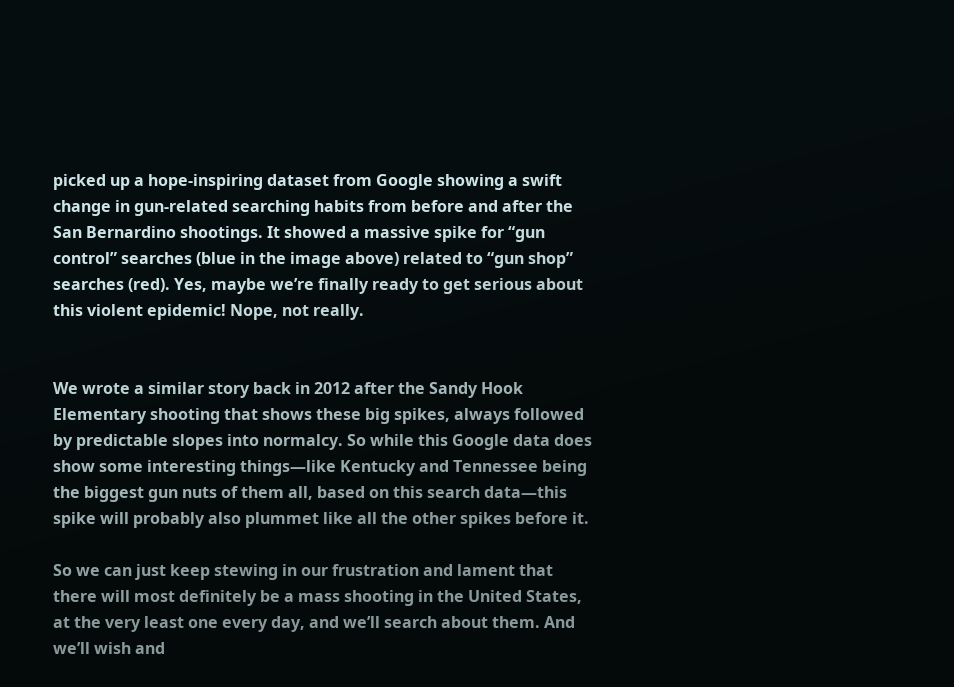picked up a hope-inspiring dataset from Google showing a swift change in gun-related searching habits from before and after the San Bernardino shootings. It showed a massive spike for “gun control” searches (blue in the image above) related to “gun shop” searches (red). Yes, maybe we’re finally ready to get serious about this violent epidemic! Nope, not really.


We wrote a similar story back in 2012 after the Sandy Hook Elementary shooting that shows these big spikes, always followed by predictable slopes into normalcy. So while this Google data does show some interesting things—like Kentucky and Tennessee being the biggest gun nuts of them all, based on this search data—this spike will probably also plummet like all the other spikes before it.

So we can just keep stewing in our frustration and lament that there will most definitely be a mass shooting in the United States, at the very least one every day, and we’ll search about them. And we’ll wish and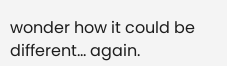wonder how it could be different... again.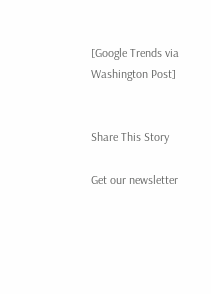[Google Trends via Washington Post]


Share This Story

Get our newsletter